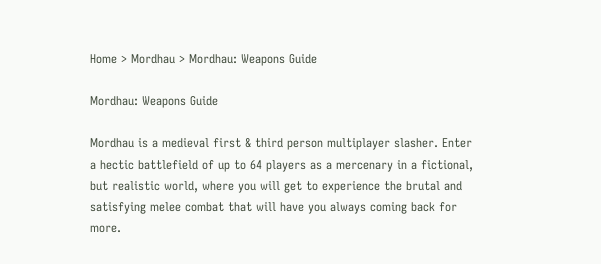Home > Mordhau > Mordhau: Weapons Guide

Mordhau: Weapons Guide

Mordhau is a medieval first & third person multiplayer slasher. Enter a hectic battlefield of up to 64 players as a mercenary in a fictional, but realistic world, where you will get to experience the brutal and satisfying melee combat that will have you always coming back for more.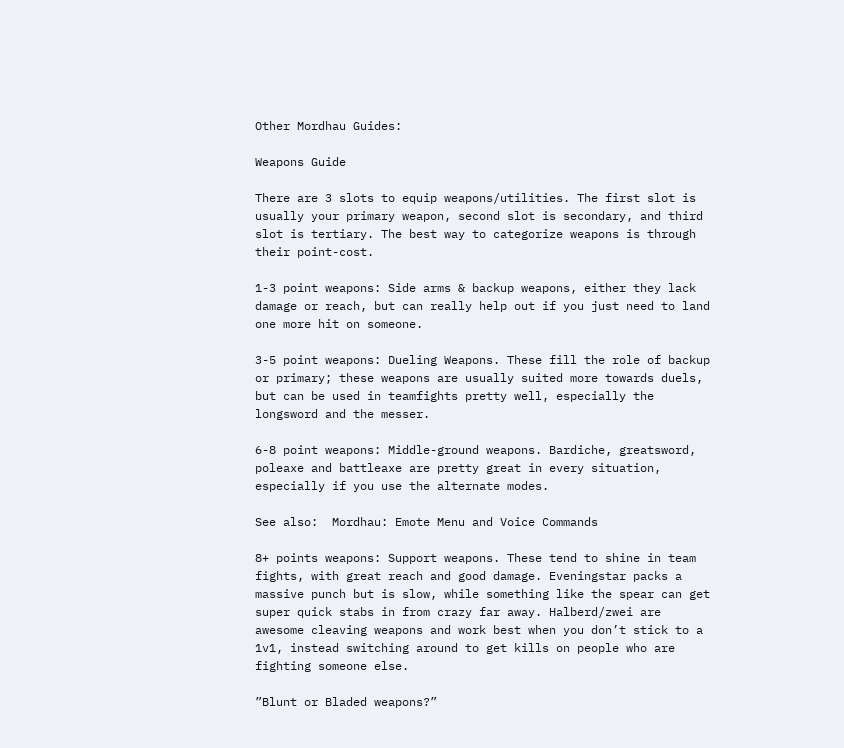Other Mordhau Guides:

Weapons Guide

There are 3 slots to equip weapons/utilities. The first slot is usually your primary weapon, second slot is secondary, and third slot is tertiary. The best way to categorize weapons is through their point-cost.

1-3 point weapons: Side arms & backup weapons, either they lack damage or reach, but can really help out if you just need to land one more hit on someone.

3-5 point weapons: Dueling Weapons. These fill the role of backup or primary; these weapons are usually suited more towards duels, but can be used in teamfights pretty well, especially the longsword and the messer.

6-8 point weapons: Middle-ground weapons. Bardiche, greatsword, poleaxe and battleaxe are pretty great in every situation, especially if you use the alternate modes.

See also:  Mordhau: Emote Menu and Voice Commands

8+ points weapons: Support weapons. These tend to shine in team fights, with great reach and good damage. Eveningstar packs a massive punch but is slow, while something like the spear can get super quick stabs in from crazy far away. Halberd/zwei are awesome cleaving weapons and work best when you don’t stick to a 1v1, instead switching around to get kills on people who are fighting someone else.

”Blunt or Bladed weapons?”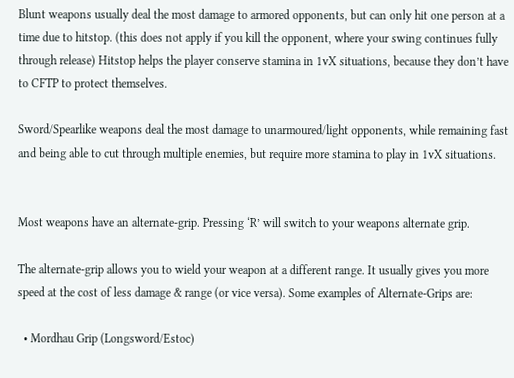Blunt weapons usually deal the most damage to armored opponents, but can only hit one person at a time due to hitstop. (this does not apply if you kill the opponent, where your swing continues fully through release) Hitstop helps the player conserve stamina in 1vX situations, because they don’t have to CFTP to protect themselves.

Sword/Spearlike weapons deal the most damage to unarmoured/light opponents, while remaining fast and being able to cut through multiple enemies, but require more stamina to play in 1vX situations.


Most weapons have an alternate-grip. Pressing ‘R’ will switch to your weapons alternate grip.

The alternate-grip allows you to wield your weapon at a different range. It usually gives you more speed at the cost of less damage & range (or vice versa). Some examples of Alternate-Grips are:

  • Mordhau Grip (Longsword/Estoc)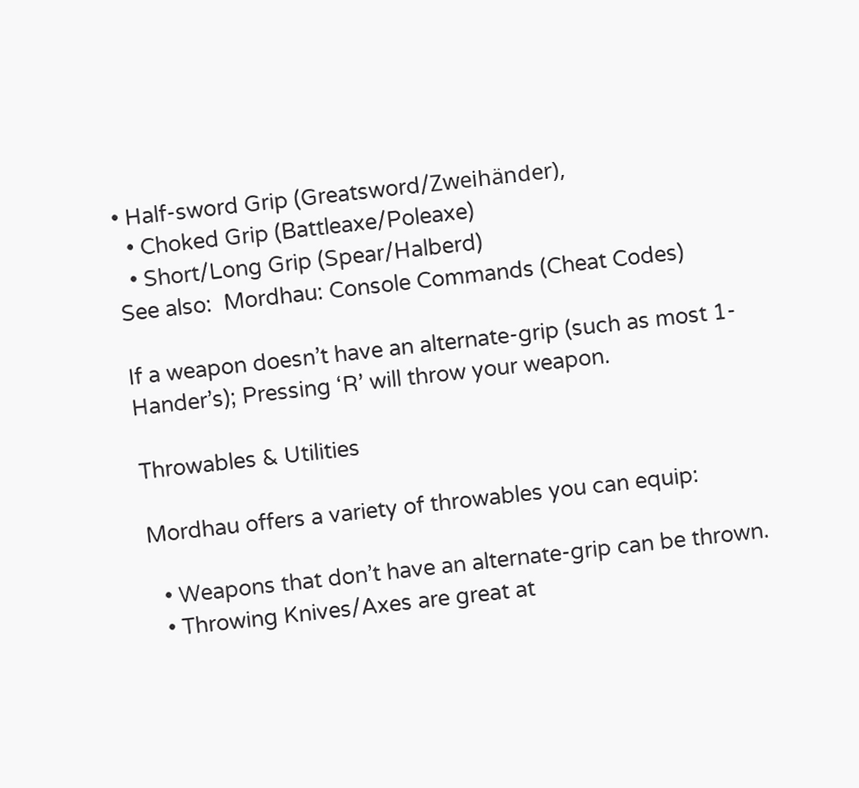• Half-sword Grip (Greatsword/Zweihänder),
  • Choked Grip (Battleaxe/Poleaxe)
  • Short/Long Grip (Spear/Halberd)
See also:  Mordhau: Console Commands (Cheat Codes)

If a weapon doesn’t have an alternate-grip (such as most 1-Hander’s); Pressing ‘R’ will throw your weapon.

Throwables & Utilities

Mordhau offers a variety of throwables you can equip:

  • Weapons that don’t have an alternate-grip can be thrown.
  • Throwing Knives/Axes are great at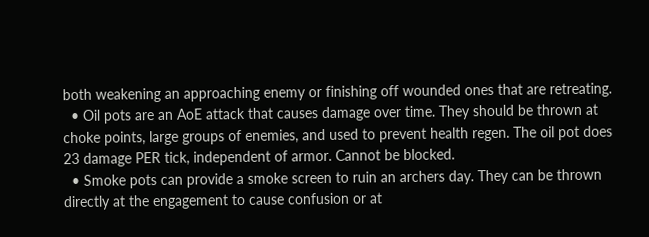both weakening an approaching enemy or finishing off wounded ones that are retreating.
  • Oil pots are an AoE attack that causes damage over time. They should be thrown at choke points, large groups of enemies, and used to prevent health regen. The oil pot does 23 damage PER tick, independent of armor. Cannot be blocked.
  • Smoke pots can provide a smoke screen to ruin an archers day. They can be thrown directly at the engagement to cause confusion or at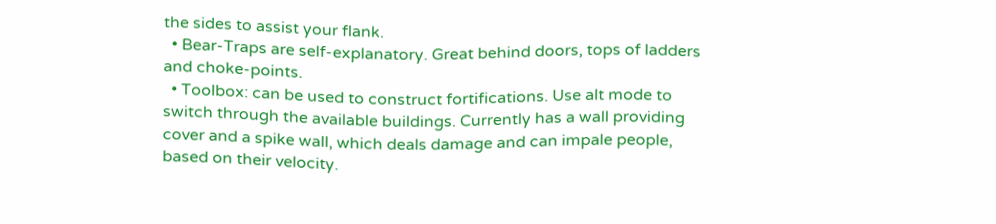the sides to assist your flank.
  • Bear-Traps are self-explanatory. Great behind doors, tops of ladders and choke-points.
  • Toolbox: can be used to construct fortifications. Use alt mode to switch through the available buildings. Currently has a wall providing cover and a spike wall, which deals damage and can impale people, based on their velocity.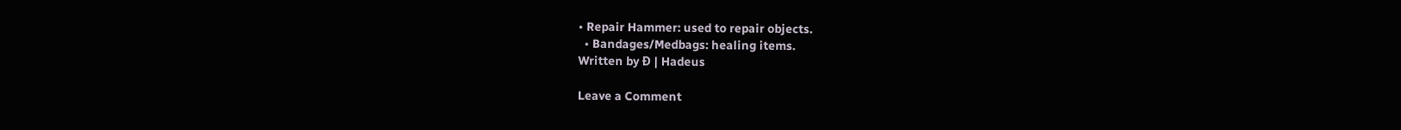• Repair Hammer: used to repair objects.
  • Bandages/Medbags: healing items.
Written by Ɖ | Hadeus

Leave a Comment